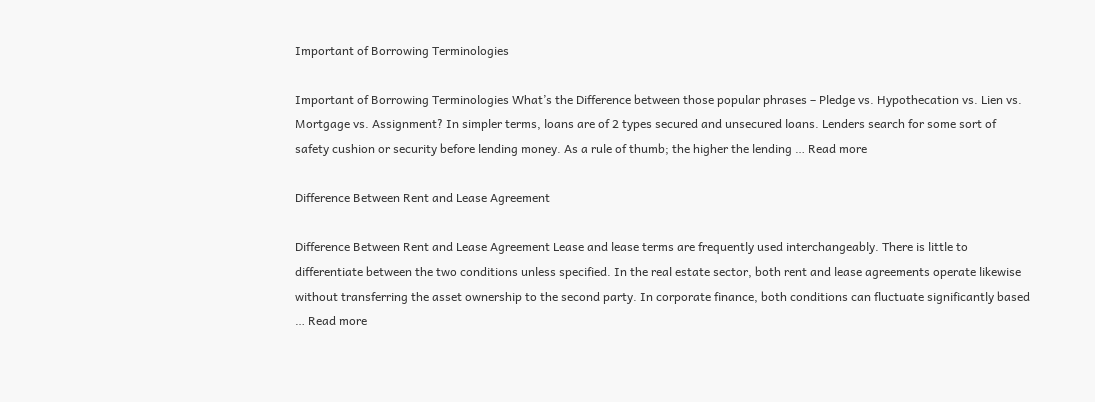Important of Borrowing Terminologies

Important of Borrowing Terminologies What’s the Difference between those popular phrases – Pledge vs. Hypothecation vs. Lien vs. Mortgage vs. Assignment? In simpler terms, loans are of 2 types secured and unsecured loans. Lenders search for some sort of safety cushion or security before lending money. As a rule of thumb; the higher the lending … Read more

Difference Between Rent and Lease Agreement

Difference Between Rent and Lease Agreement Lease and lease terms are frequently used interchangeably. There is little to differentiate between the two conditions unless specified. In the real estate sector, both rent and lease agreements operate likewise without transferring the asset ownership to the second party. In corporate finance, both conditions can fluctuate significantly based … Read more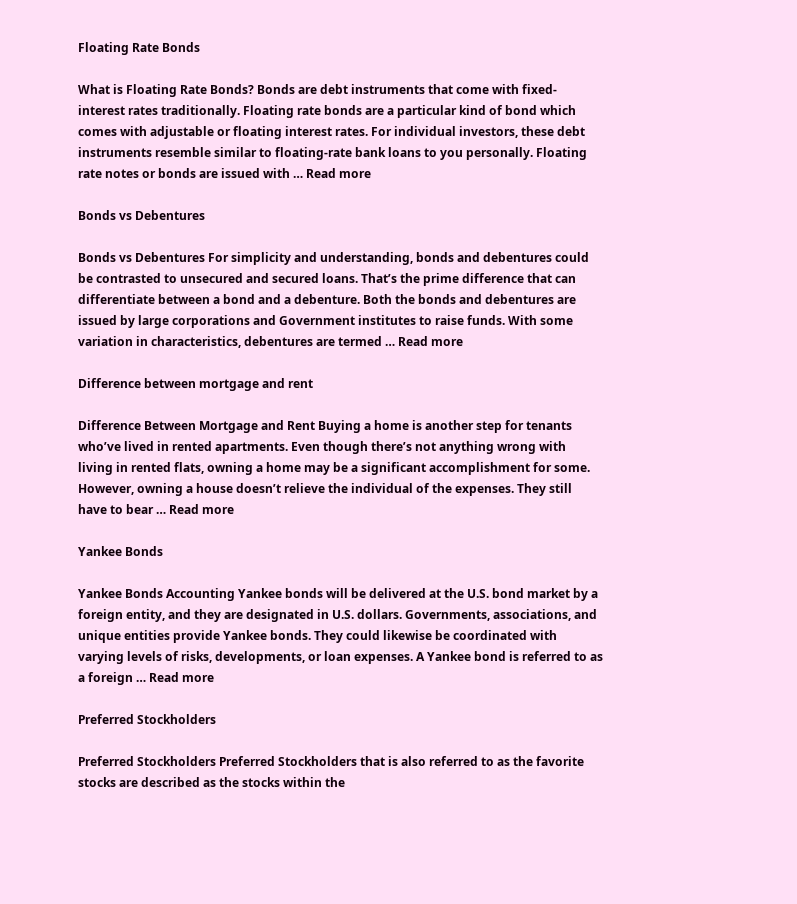Floating Rate Bonds

What is Floating Rate Bonds? Bonds are debt instruments that come with fixed-interest rates traditionally. Floating rate bonds are a particular kind of bond which comes with adjustable or floating interest rates. For individual investors, these debt instruments resemble similar to floating-rate bank loans to you personally. Floating rate notes or bonds are issued with … Read more

Bonds vs Debentures

Bonds vs Debentures For simplicity and understanding, bonds and debentures could be contrasted to unsecured and secured loans. That’s the prime difference that can differentiate between a bond and a debenture. Both the bonds and debentures are issued by large corporations and Government institutes to raise funds. With some variation in characteristics, debentures are termed … Read more

Difference between mortgage and rent

Difference Between Mortgage and Rent Buying a home is another step for tenants who’ve lived in rented apartments. Even though there’s not anything wrong with living in rented flats, owning a home may be a significant accomplishment for some. However, owning a house doesn’t relieve the individual of the expenses. They still have to bear … Read more

Yankee Bonds

Yankee Bonds Accounting Yankee bonds will be delivered at the U.S. bond market by a foreign entity, and they are designated in U.S. dollars. Governments, associations, and unique entities provide Yankee bonds. They could likewise be coordinated with varying levels of risks, developments, or loan expenses. A Yankee bond is referred to as a foreign … Read more

Preferred Stockholders

Preferred Stockholders Preferred Stockholders that is also referred to as the favorite stocks are described as the stocks within the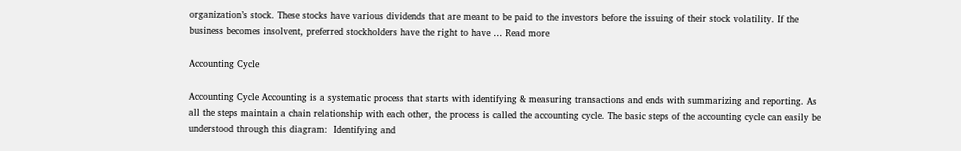organization’s stock. These stocks have various dividends that are meant to be paid to the investors before the issuing of their stock volatility. If the business becomes insolvent, preferred stockholders have the right to have … Read more

Accounting Cycle

Accounting Cycle Accounting is a systematic process that starts with identifying & measuring transactions and ends with summarizing and reporting. As all the steps maintain a chain relationship with each other, the process is called the accounting cycle. The basic steps of the accounting cycle can easily be understood through this diagram:  Identifying and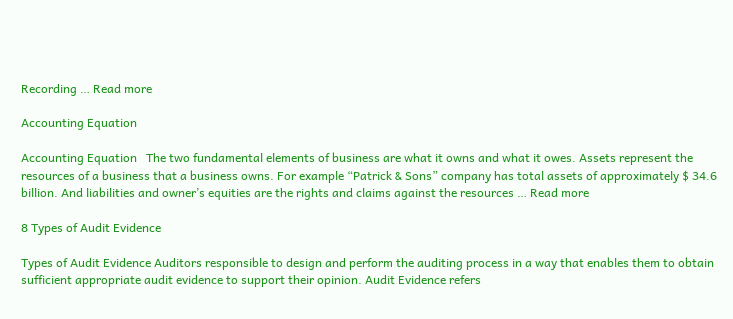Recording … Read more

Accounting Equation

Accounting Equation   The two fundamental elements of business are what it owns and what it owes. Assets represent the resources of a business that a business owns. For example “Patrick & Sons” company has total assets of approximately $ 34.6 billion. And liabilities and owner’s equities are the rights and claims against the resources … Read more

8 Types of Audit Evidence

Types of Audit Evidence Auditors responsible to design and perform the auditing process in a way that enables them to obtain sufficient appropriate audit evidence to support their opinion. Audit Evidence refers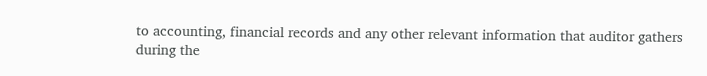to accounting, financial records and any other relevant information that auditor gathers during the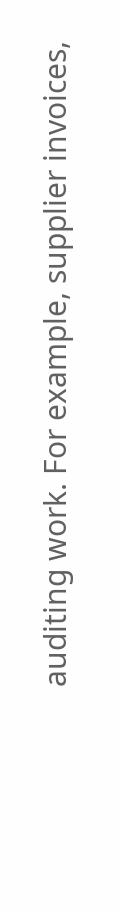auditing work. For example, supplier invoices,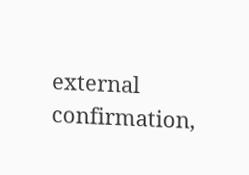external confirmation,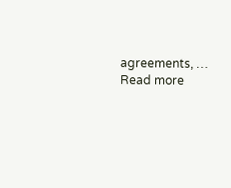agreements, … Read more